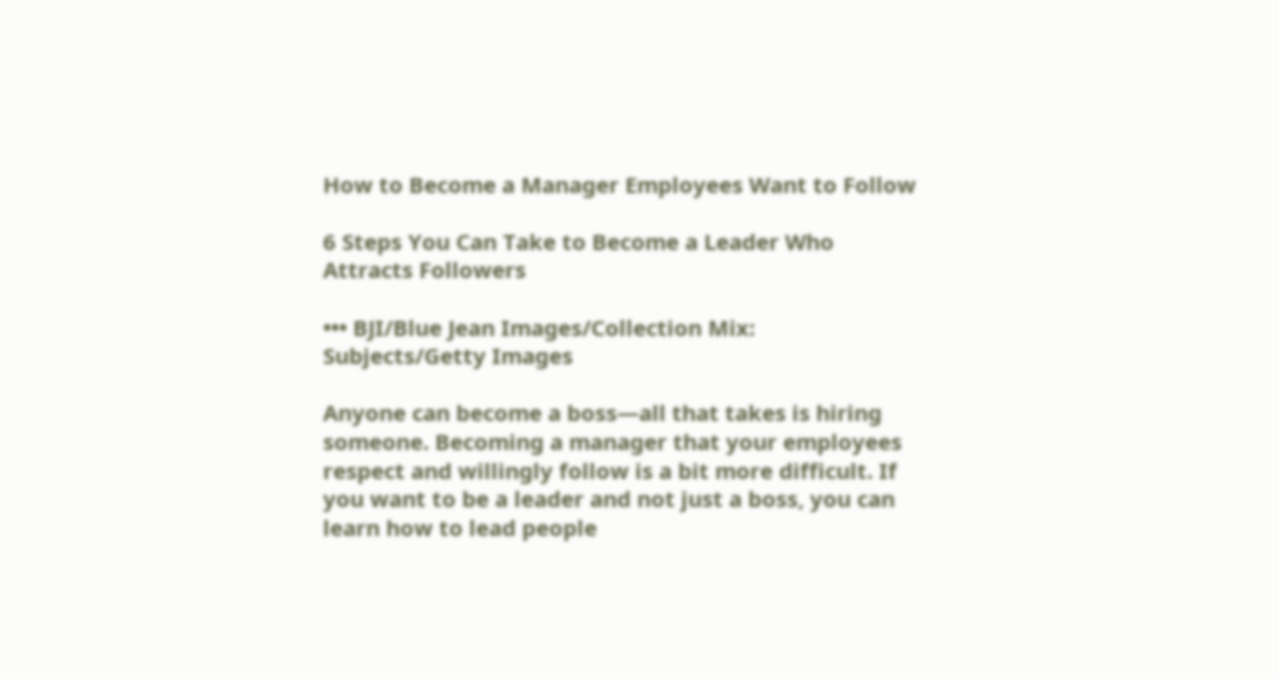How to Become a Manager Employees Want to Follow

6 Steps You Can Take to Become a Leader Who Attracts Followers

••• BJI/Blue Jean Images/Collection Mix: Subjects/Getty Images

Anyone can become a boss—all that takes is hiring someone. Becoming a manager that your employees respect and willingly follow is a bit more difficult. If you want to be a leader and not just a boss, you can learn how to lead people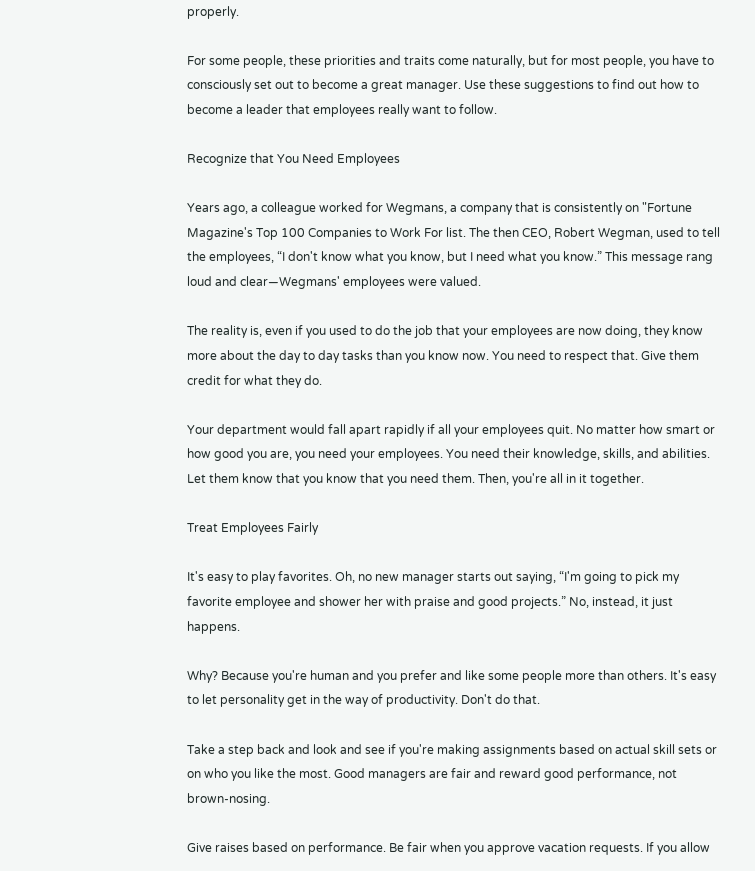properly.

For some people, these priorities and traits come naturally, but for most people, you have to consciously set out to become a great manager. Use these suggestions to find out how to become a leader that employees really want to follow.

Recognize that You Need Employees

Years ago, a colleague worked for Wegmans, a company that is consistently on "Fortune Magazine's Top 100 Companies to Work For list. The then CEO, Robert Wegman, used to tell the employees, “I don't know what you know, but I need what you know.” This message rang loud and clear—Wegmans' employees were valued.

The reality is, even if you used to do the job that your employees are now doing, they know more about the day to day tasks than you know now. You need to respect that. Give them credit for what they do.

Your department would fall apart rapidly if all your employees quit. No matter how smart or how good you are, you need your employees. You need their knowledge, skills, and abilities. Let them know that you know that you need them. Then, you're all in it together.

Treat Employees Fairly

It's easy to play favorites. Oh, no new manager starts out saying, “I'm going to pick my favorite employee and shower her with praise and good projects.” No, instead, it just happens.

Why? Because you're human and you prefer and like some people more than others. It's easy to let personality get in the way of productivity. Don't do that.

Take a step back and look and see if you're making assignments based on actual skill sets or on who you like the most. Good managers are fair and reward good performance, not brown-nosing.

Give raises based on performance. Be fair when you approve vacation requests. If you allow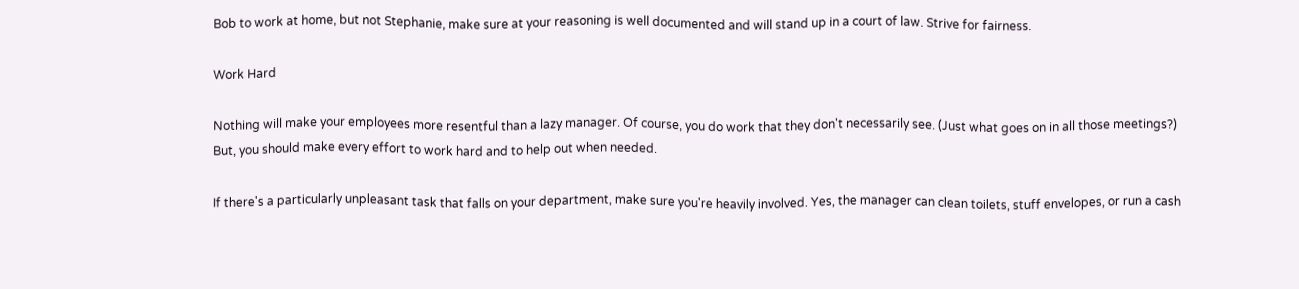Bob to work at home, but not Stephanie, make sure at your reasoning is well documented and will stand up in a court of law. Strive for fairness.

Work Hard

Nothing will make your employees more resentful than a lazy manager. Of course, you do work that they don't necessarily see. (Just what goes on in all those meetings?) But, you should make every effort to work hard and to help out when needed.

If there's a particularly unpleasant task that falls on your department, make sure you're heavily involved. Yes, the manager can clean toilets, stuff envelopes, or run a cash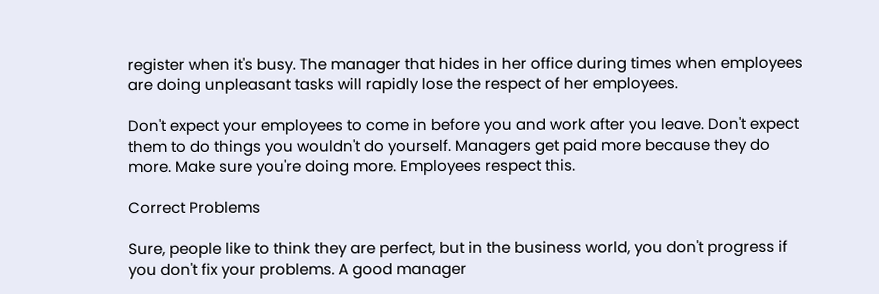register when it's busy. The manager that hides in her office during times when employees are doing unpleasant tasks will rapidly lose the respect of her employees.

Don't expect your employees to come in before you and work after you leave. Don't expect them to do things you wouldn't do yourself. Managers get paid more because they do more. Make sure you're doing more. Employees respect this.

Correct Problems

Sure, people like to think they are perfect, but in the business world, you don't progress if you don't fix your problems. A good manager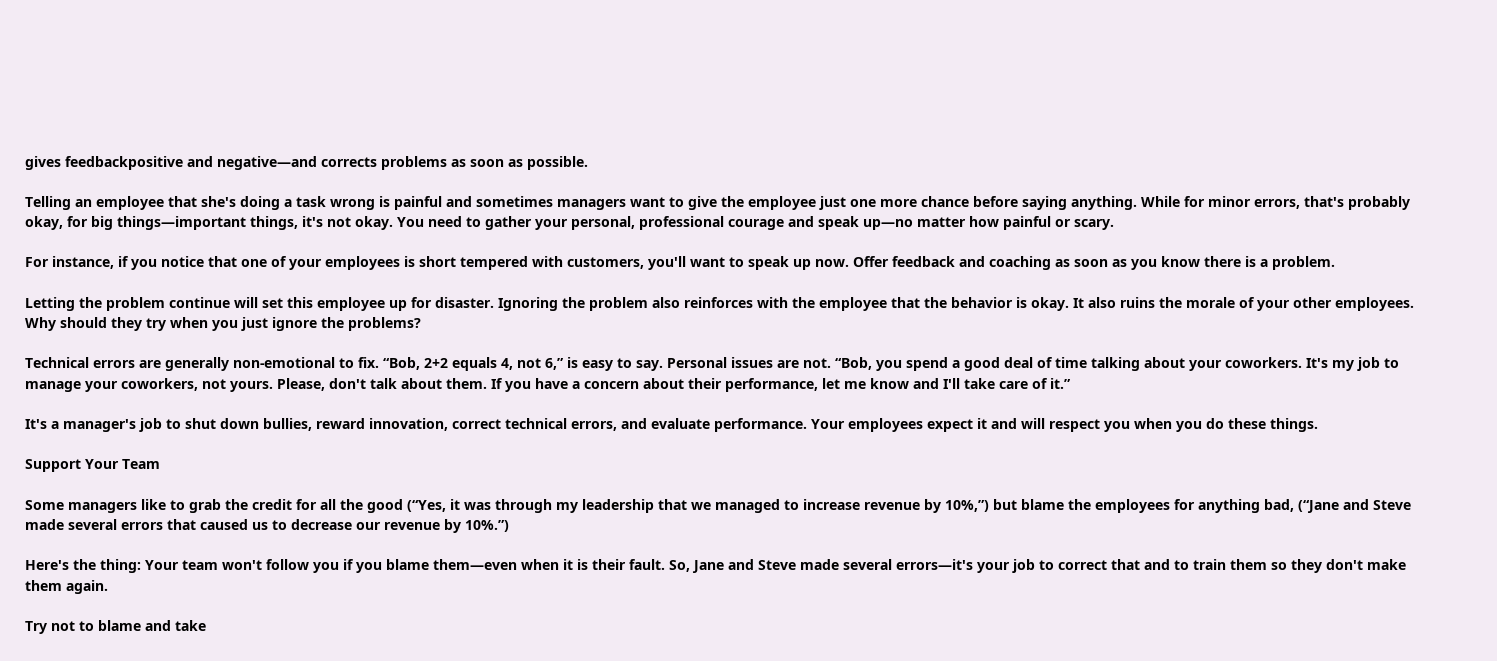gives feedbackpositive and negative—and corrects problems as soon as possible.

Telling an employee that she's doing a task wrong is painful and sometimes managers want to give the employee just one more chance before saying anything. While for minor errors, that's probably okay, for big things—important things, it's not okay. You need to gather your personal, professional courage and speak up—no matter how painful or scary.

For instance, if you notice that one of your employees is short tempered with customers, you'll want to speak up now. Offer feedback and coaching as soon as you know there is a problem.

Letting the problem continue will set this employee up for disaster. Ignoring the problem also reinforces with the employee that the behavior is okay. It also ruins the morale of your other employees. Why should they try when you just ignore the problems?

Technical errors are generally non-emotional to fix. “Bob, 2+2 equals 4, not 6,” is easy to say. Personal issues are not. “Bob, you spend a good deal of time talking about your coworkers. It's my job to manage your coworkers, not yours. Please, don't talk about them. If you have a concern about their performance, let me know and I'll take care of it.”

It's a manager's job to shut down bullies, reward innovation, correct technical errors, and evaluate performance. Your employees expect it and will respect you when you do these things.

Support Your Team

Some managers like to grab the credit for all the good (“Yes, it was through my leadership that we managed to increase revenue by 10%,”) but blame the employees for anything bad, (“Jane and Steve made several errors that caused us to decrease our revenue by 10%.”)

Here's the thing: Your team won't follow you if you blame them—even when it is their fault. So, Jane and Steve made several errors—it's your job to correct that and to train them so they don't make them again.

Try not to blame and take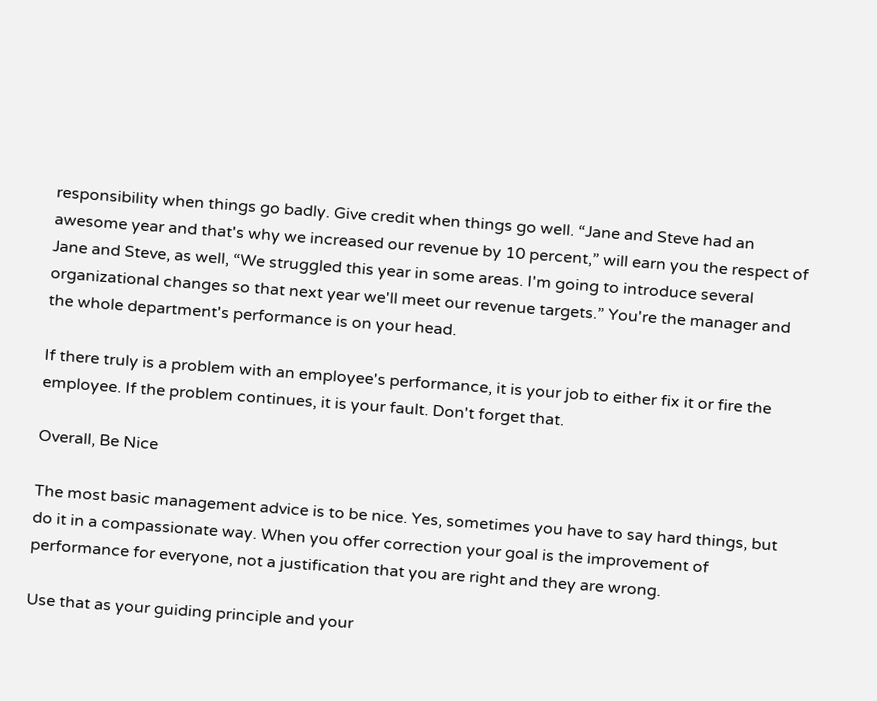responsibility when things go badly. Give credit when things go well. “Jane and Steve had an awesome year and that's why we increased our revenue by 10 percent,” will earn you the respect of Jane and Steve, as well, “We struggled this year in some areas. I'm going to introduce several organizational changes so that next year we'll meet our revenue targets.” You're the manager and the whole department's performance is on your head.

If there truly is a problem with an employee's performance, it is your job to either fix it or fire the employee. If the problem continues, it is your fault. Don't forget that.

Overall, Be Nice

The most basic management advice is to be nice. Yes, sometimes you have to say hard things, but do it in a compassionate way. When you offer correction your goal is the improvement of performance for everyone, not a justification that you are right and they are wrong.

Use that as your guiding principle and your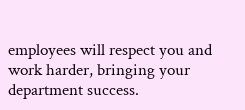employees will respect you and work harder, bringing your department success.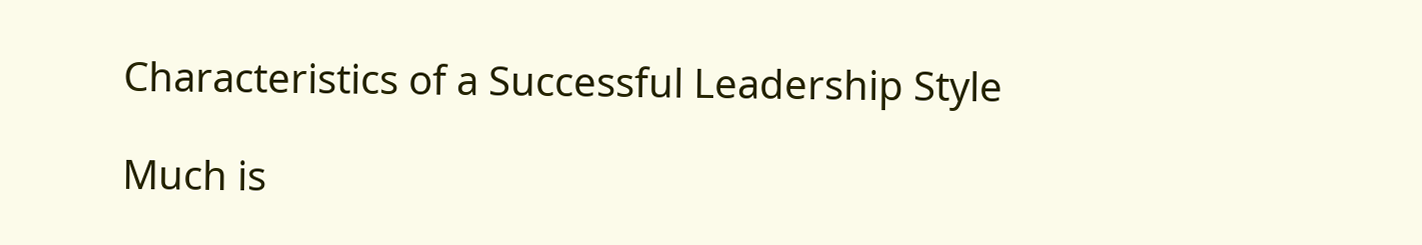Characteristics of a Successful Leadership Style

Much is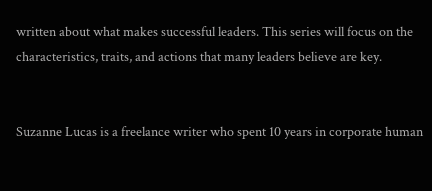written about what makes successful leaders. This series will focus on the characteristics, traits, and actions that many leaders believe are key.


Suzanne Lucas is a freelance writer who spent 10 years in corporate human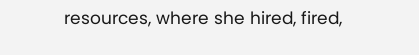resources, where she hired, fired,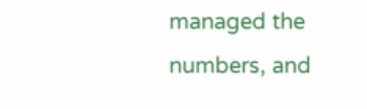managed the numbers, and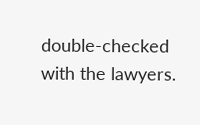double-checked with the lawyers.